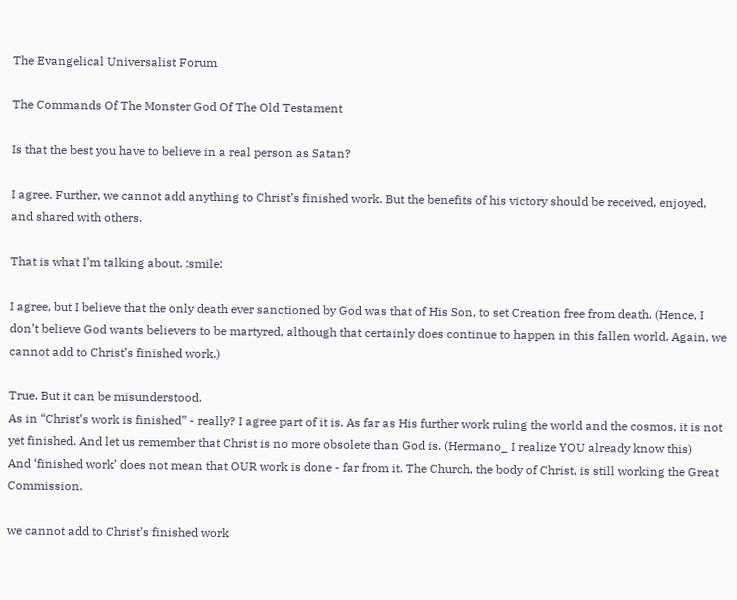The Evangelical Universalist Forum

The Commands Of The Monster God Of The Old Testament

Is that the best you have to believe in a real person as Satan?

I agree. Further, we cannot add anything to Christ’s finished work. But the benefits of his victory should be received, enjoyed, and shared with others.

That is what I’m talking about. :smile:

I agree, but I believe that the only death ever sanctioned by God was that of His Son, to set Creation free from death. (Hence, I don’t believe God wants believers to be martyred, although that certainly does continue to happen in this fallen world. Again, we cannot add to Christ’s finished work.)

True. But it can be misunderstood.
As in “Christ’s work is finished” - really? I agree part of it is. As far as His further work ruling the world and the cosmos, it is not yet finished. And let us remember that Christ is no more obsolete than God is. (Hermano_ I realize YOU already know this)
And ‘finished work’ does not mean that OUR work is done - far from it. The Church, the body of Christ, is still working the Great Commission.

we cannot add to Christ’s finished work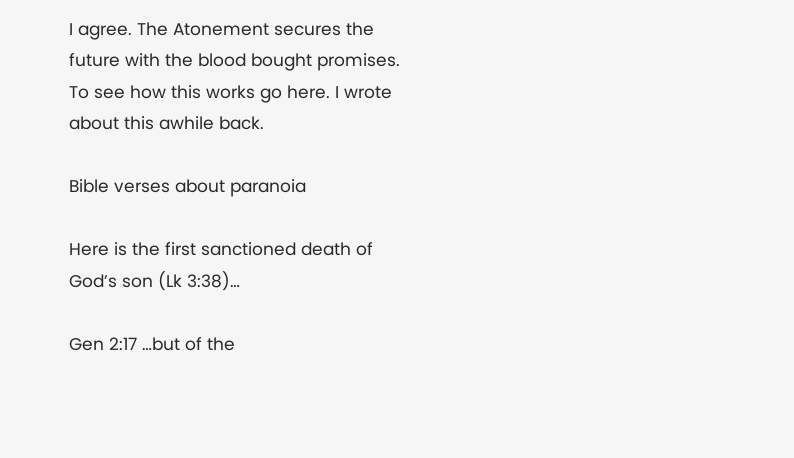I agree. The Atonement secures the future with the blood bought promises. To see how this works go here. I wrote about this awhile back.

Bible verses about paranoia

Here is the first sanctioned death of God’s son (Lk 3:38)…

Gen 2:17 …but of the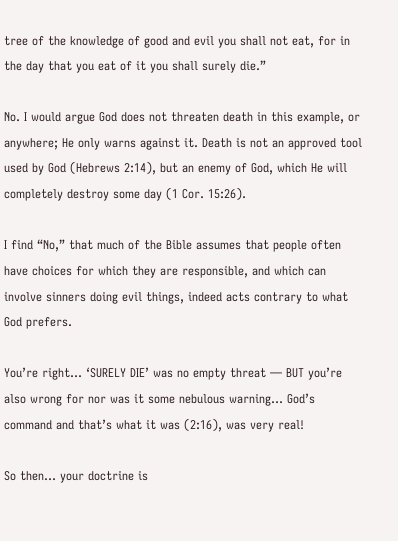tree of the knowledge of good and evil you shall not eat, for in the day that you eat of it you shall surely die.”

No. I would argue God does not threaten death in this example, or anywhere; He only warns against it. Death is not an approved tool used by God (Hebrews 2:14), but an enemy of God, which He will completely destroy some day (1 Cor. 15:26).

I find “No,” that much of the Bible assumes that people often have choices for which they are responsible, and which can involve sinners doing evil things, indeed acts contrary to what God prefers.

You’re right… ‘SURELY DIE’ was no empty threat — BUT you’re also wrong for nor was it some nebulous warning… God’s command and that’s what it was (2:16), was very real!

So then… your doctrine is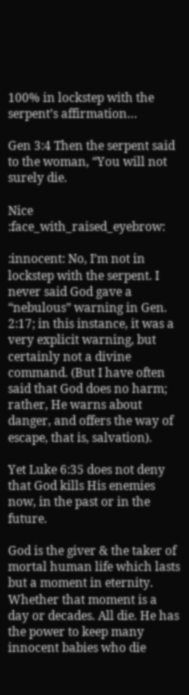100% in lockstep with the serpent’s affirmation…

Gen 3:4 Then the serpent said to the woman, “You will not surely die.

Nice :face_with_raised_eyebrow:

:innocent: No, I’m not in lockstep with the serpent. I never said God gave a “nebulous” warning in Gen. 2:17; in this instance, it was a very explicit warning, but certainly not a divine command. (But I have often said that God does no harm; rather, He warns about danger, and offers the way of escape, that is, salvation).

Yet Luke 6:35 does not deny that God kills His enemies now, in the past or in the future.

God is the giver & the taker of mortal human life which lasts but a moment in eternity. Whether that moment is a day or decades. All die. He has the power to keep many innocent babies who die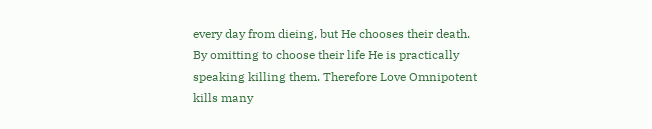every day from dieing, but He chooses their death. By omitting to choose their life He is practically speaking killing them. Therefore Love Omnipotent kills many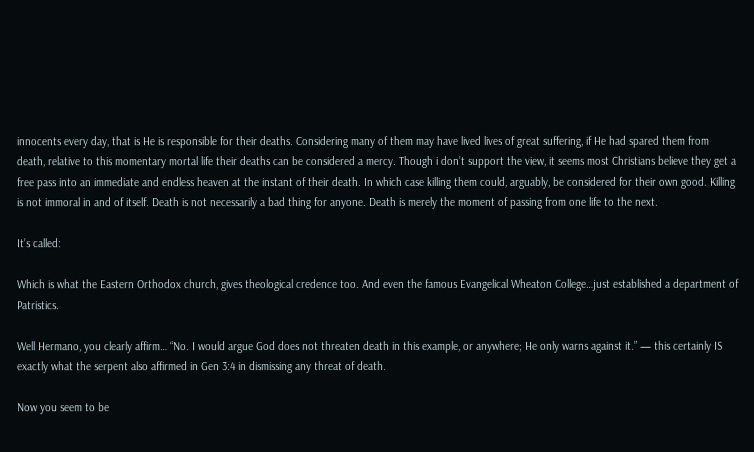innocents every day, that is He is responsible for their deaths. Considering many of them may have lived lives of great suffering, if He had spared them from death, relative to this momentary mortal life their deaths can be considered a mercy. Though i don’t support the view, it seems most Christians believe they get a free pass into an immediate and endless heaven at the instant of their death. In which case killing them could, arguably, be considered for their own good. Killing is not immoral in and of itself. Death is not necessarily a bad thing for anyone. Death is merely the moment of passing from one life to the next.

It’s called:

Which is what the Eastern Orthodox church, gives theological credence too. And even the famous Evangelical Wheaton College…just established a department of Patristics.

Well Hermano, you clearly affirm… “No. I would argue God does not threaten death in this example, or anywhere; He only warns against it.” — this certainly IS exactly what the serpent also affirmed in Gen 3:4 in dismissing any threat of death.

Now you seem to be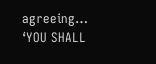agreeing… ‘YOU SHALL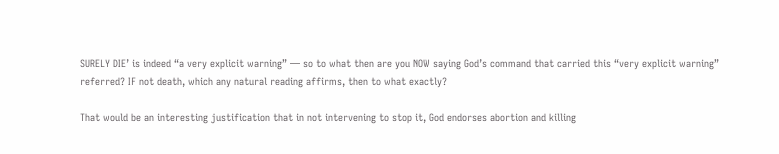SURELY DIE’ is indeed “a very explicit warning” — so to what then are you NOW saying God’s command that carried this “very explicit warning” referred? IF not death, which any natural reading affirms, then to what exactly?

That would be an interesting justification that in not intervening to stop it, God endorses abortion and killing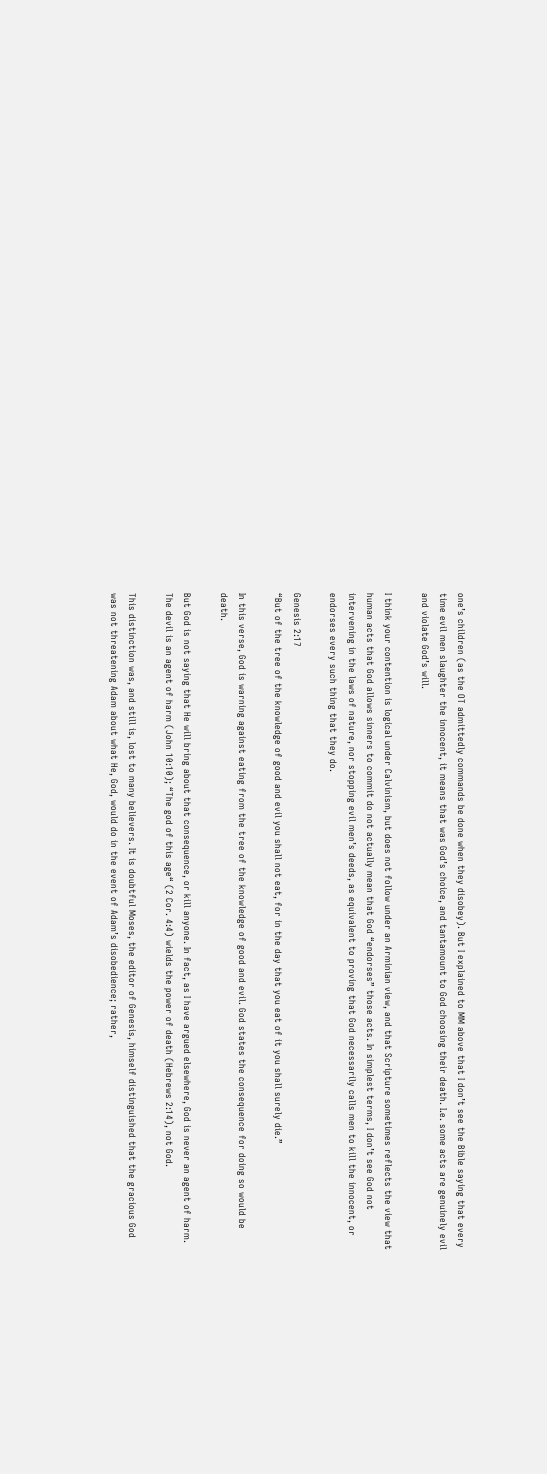one’s children (as the OT admittedly commands be done when they disobey). But I explained to MM above that I don’t see the Bible saying that every time evil men slaughter the innocent, it means that was God’s choice, and tantamount to God choosing their death. I.e. some acts are genuinely evil and violate God’s will.

I think your contention is logical under Calvinism, but does not follow under an Arminian view, and that Scripture sometimes reflects the view that human acts that God allows sinners to commit do not actually mean that God “endorses” those acts. In simplest terms, I don’t see God not intervening in the laws of nature, nor stopping evil men’s deeds, as equivalent to proving that God necessarily calls men to kill the innocent, or endorses every such thing that they do.

Genesis 2:17
“But of the tree of the knowledge of good and evil you shall not eat, for in the day that you eat of it you shall surely die.”

In this verse, God is warning against eating from the tree of the knowledge of good and evil. God states the consequence for doing so would be death.

But God is not saying that He will bring about that consequence, or kill anyone. In fact, as I have argued elsewhere, God is never an agent of harm. The devil is an agent of harm (John 10:10); “The god of this age“ (2 Cor. 4:4) wields the power of death (Hebrews 2:14), not God.

This distinction was, and still is, lost to many believers. It is doubtful Moses, the editor of Genesis, himself distinguished that the gracious God was not threatening Adam about what He, God, would do in the event of Adam’s disobedience; rather,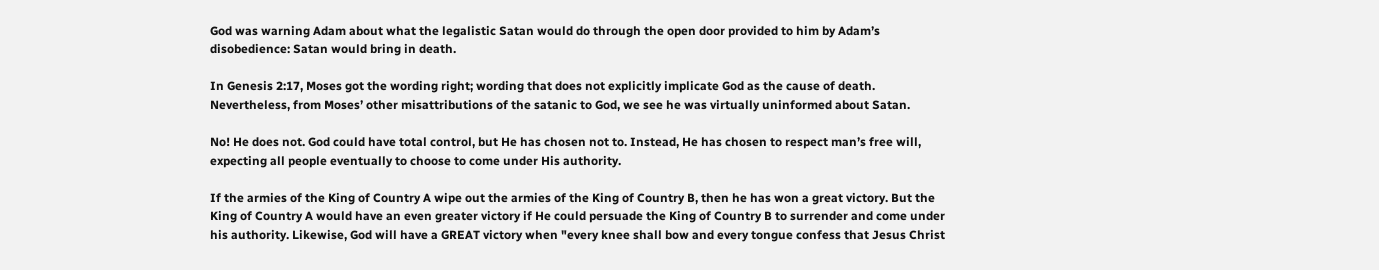God was warning Adam about what the legalistic Satan would do through the open door provided to him by Adam’s disobedience: Satan would bring in death.

In Genesis 2:17, Moses got the wording right; wording that does not explicitly implicate God as the cause of death. Nevertheless, from Moses’ other misattributions of the satanic to God, we see he was virtually uninformed about Satan.

No! He does not. God could have total control, but He has chosen not to. Instead, He has chosen to respect man’s free will, expecting all people eventually to choose to come under His authority.

If the armies of the King of Country A wipe out the armies of the King of Country B, then he has won a great victory. But the King of Country A would have an even greater victory if He could persuade the King of Country B to surrender and come under his authority. Likewise, God will have a GREAT victory when "every knee shall bow and every tongue confess that Jesus Christ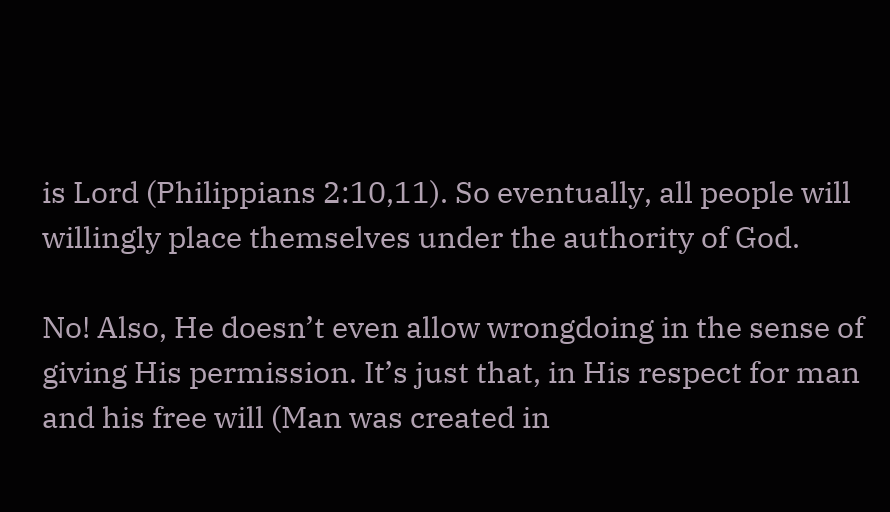is Lord (Philippians 2:10,11). So eventually, all people will willingly place themselves under the authority of God.

No! Also, He doesn’t even allow wrongdoing in the sense of giving His permission. It’s just that, in His respect for man and his free will (Man was created in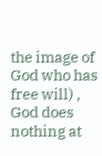the image of God who has free will) , God does nothing at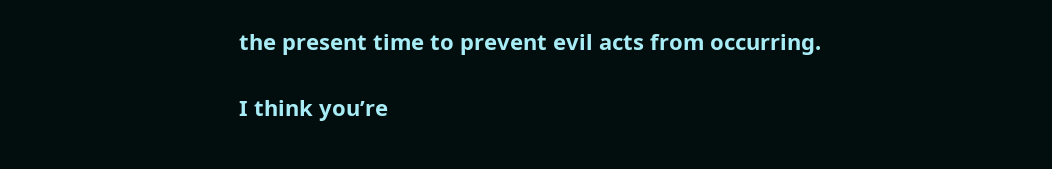the present time to prevent evil acts from occurring.

I think you’re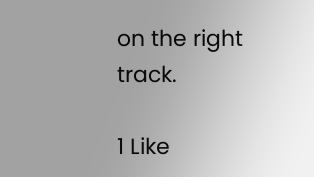on the right track.

1 Like